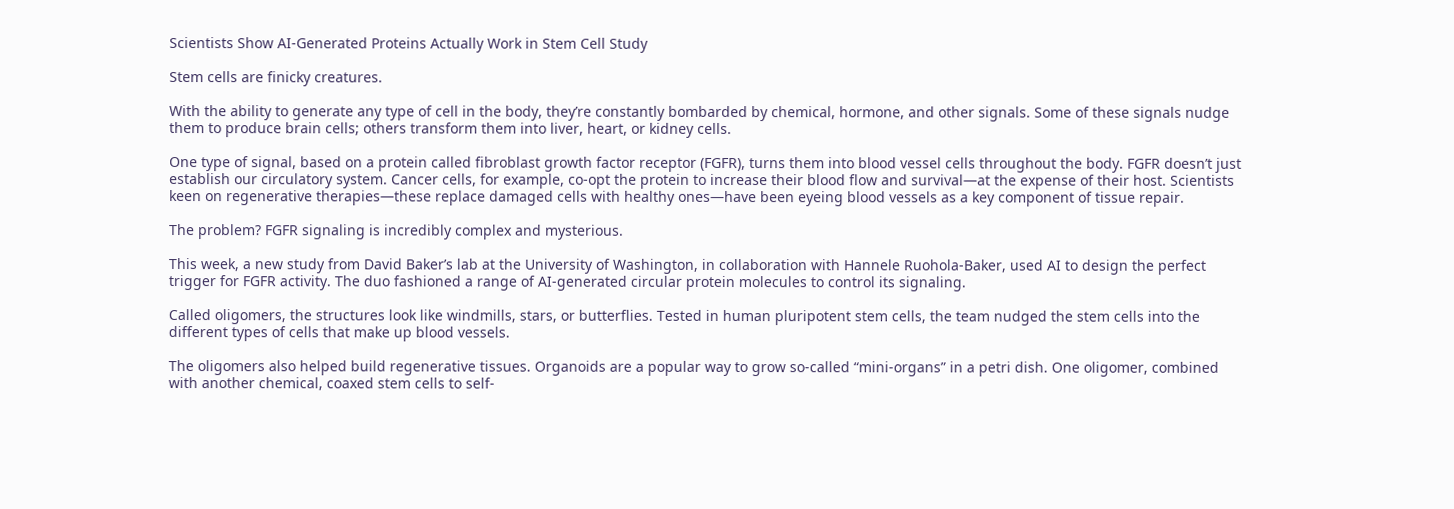Scientists Show AI-Generated Proteins Actually Work in Stem Cell Study

Stem cells are finicky creatures.

With the ability to generate any type of cell in the body, they’re constantly bombarded by chemical, hormone, and other signals. Some of these signals nudge them to produce brain cells; others transform them into liver, heart, or kidney cells.

One type of signal, based on a protein called fibroblast growth factor receptor (FGFR), turns them into blood vessel cells throughout the body. FGFR doesn’t just establish our circulatory system. Cancer cells, for example, co-opt the protein to increase their blood flow and survival—at the expense of their host. Scientists keen on regenerative therapies—these replace damaged cells with healthy ones—have been eyeing blood vessels as a key component of tissue repair.

The problem? FGFR signaling is incredibly complex and mysterious.

This week, a new study from David Baker’s lab at the University of Washington, in collaboration with Hannele Ruohola-Baker, used AI to design the perfect trigger for FGFR activity. The duo fashioned a range of AI-generated circular protein molecules to control its signaling.

Called oligomers, the structures look like windmills, stars, or butterflies. Tested in human pluripotent stem cells, the team nudged the stem cells into the different types of cells that make up blood vessels.

The oligomers also helped build regenerative tissues. Organoids are a popular way to grow so-called “mini-organs” in a petri dish. One oligomer, combined with another chemical, coaxed stem cells to self-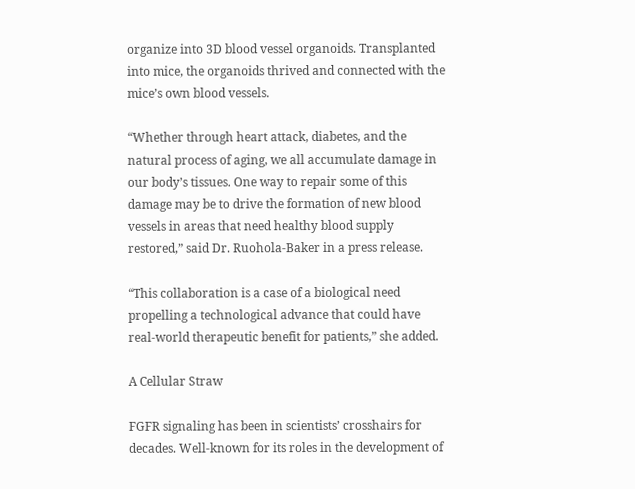organize into 3D blood vessel organoids. Transplanted into mice, the organoids thrived and connected with the mice’s own blood vessels.

“Whether through heart attack, diabetes, and the natural process of aging, we all accumulate damage in our body’s tissues. One way to repair some of this damage may be to drive the formation of new blood vessels in areas that need healthy blood supply restored,” said Dr. Ruohola-Baker in a press release.

“This collaboration is a case of a biological need propelling a technological advance that could have real-world therapeutic benefit for patients,” she added.

A Cellular Straw

FGFR signaling has been in scientists’ crosshairs for decades. Well-known for its roles in the development of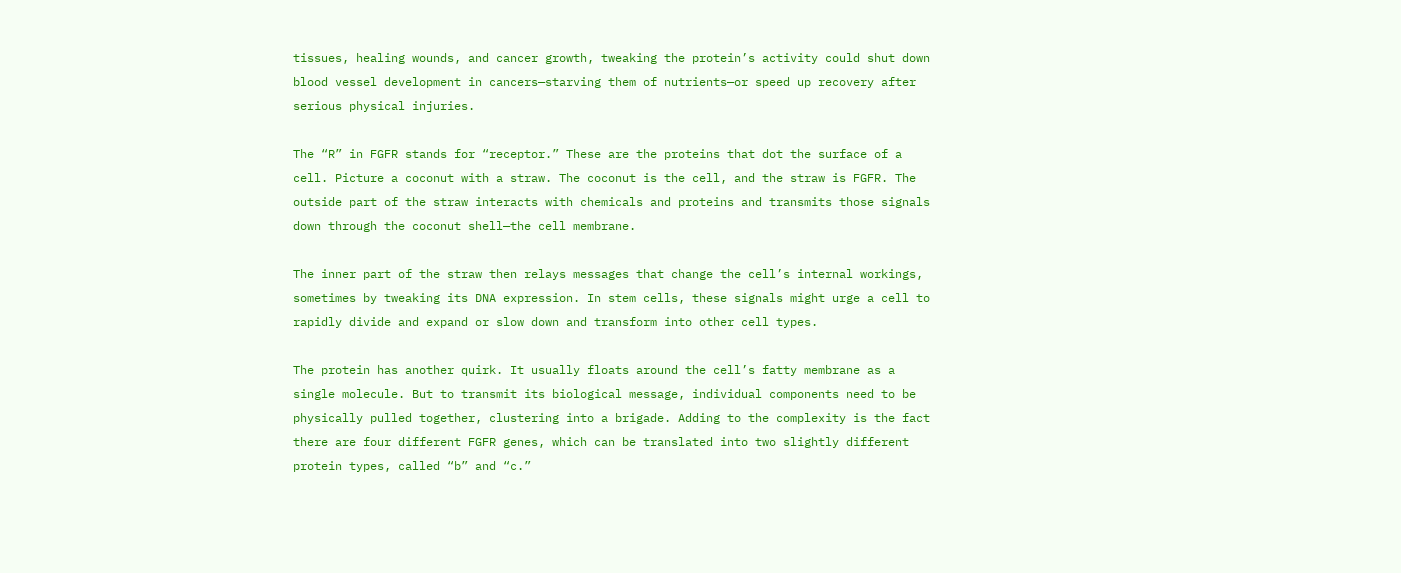tissues, healing wounds, and cancer growth, tweaking the protein’s activity could shut down blood vessel development in cancers—starving them of nutrients—or speed up recovery after serious physical injuries.

The “R” in FGFR stands for “receptor.” These are the proteins that dot the surface of a cell. Picture a coconut with a straw. The coconut is the cell, and the straw is FGFR. The outside part of the straw interacts with chemicals and proteins and transmits those signals down through the coconut shell—the cell membrane.

The inner part of the straw then relays messages that change the cell’s internal workings, sometimes by tweaking its DNA expression. In stem cells, these signals might urge a cell to rapidly divide and expand or slow down and transform into other cell types.

The protein has another quirk. It usually floats around the cell’s fatty membrane as a single molecule. But to transmit its biological message, individual components need to be physically pulled together, clustering into a brigade. Adding to the complexity is the fact there are four different FGFR genes, which can be translated into two slightly different protein types, called “b” and “c.”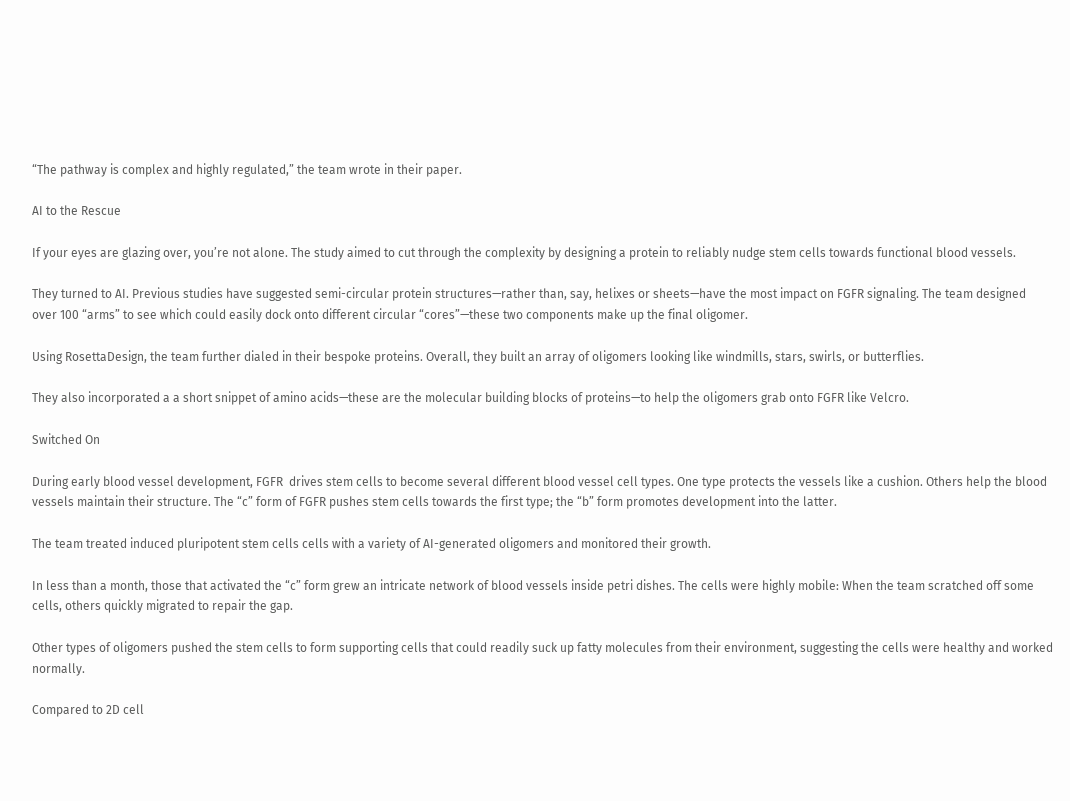“The pathway is complex and highly regulated,” the team wrote in their paper.

AI to the Rescue

If your eyes are glazing over, you’re not alone. The study aimed to cut through the complexity by designing a protein to reliably nudge stem cells towards functional blood vessels.

They turned to AI. Previous studies have suggested semi-circular protein structures—rather than, say, helixes or sheets—have the most impact on FGFR signaling. The team designed over 100 “arms” to see which could easily dock onto different circular “cores”—these two components make up the final oligomer.

Using RosettaDesign, the team further dialed in their bespoke proteins. Overall, they built an array of oligomers looking like windmills, stars, swirls, or butterflies.

They also incorporated a a short snippet of amino acids—these are the molecular building blocks of proteins—to help the oligomers grab onto FGFR like Velcro.

Switched On

During early blood vessel development, FGFR  drives stem cells to become several different blood vessel cell types. One type protects the vessels like a cushion. Others help the blood vessels maintain their structure. The “c” form of FGFR pushes stem cells towards the first type; the “b” form promotes development into the latter.

The team treated induced pluripotent stem cells cells with a variety of AI-generated oligomers and monitored their growth.

In less than a month, those that activated the “c” form grew an intricate network of blood vessels inside petri dishes. The cells were highly mobile: When the team scratched off some cells, others quickly migrated to repair the gap.

Other types of oligomers pushed the stem cells to form supporting cells that could readily suck up fatty molecules from their environment, suggesting the cells were healthy and worked normally.

Compared to 2D cell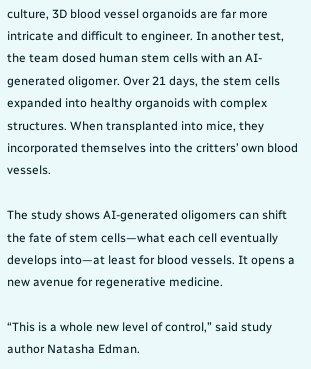culture, 3D blood vessel organoids are far more intricate and difficult to engineer. In another test, the team dosed human stem cells with an AI-generated oligomer. Over 21 days, the stem cells expanded into healthy organoids with complex structures. When transplanted into mice, they incorporated themselves into the critters’ own blood vessels.

The study shows AI-generated oligomers can shift the fate of stem cells—what each cell eventually develops into—at least for blood vessels. It opens a new avenue for regenerative medicine.

“This is a whole new level of control,” said study author Natasha Edman.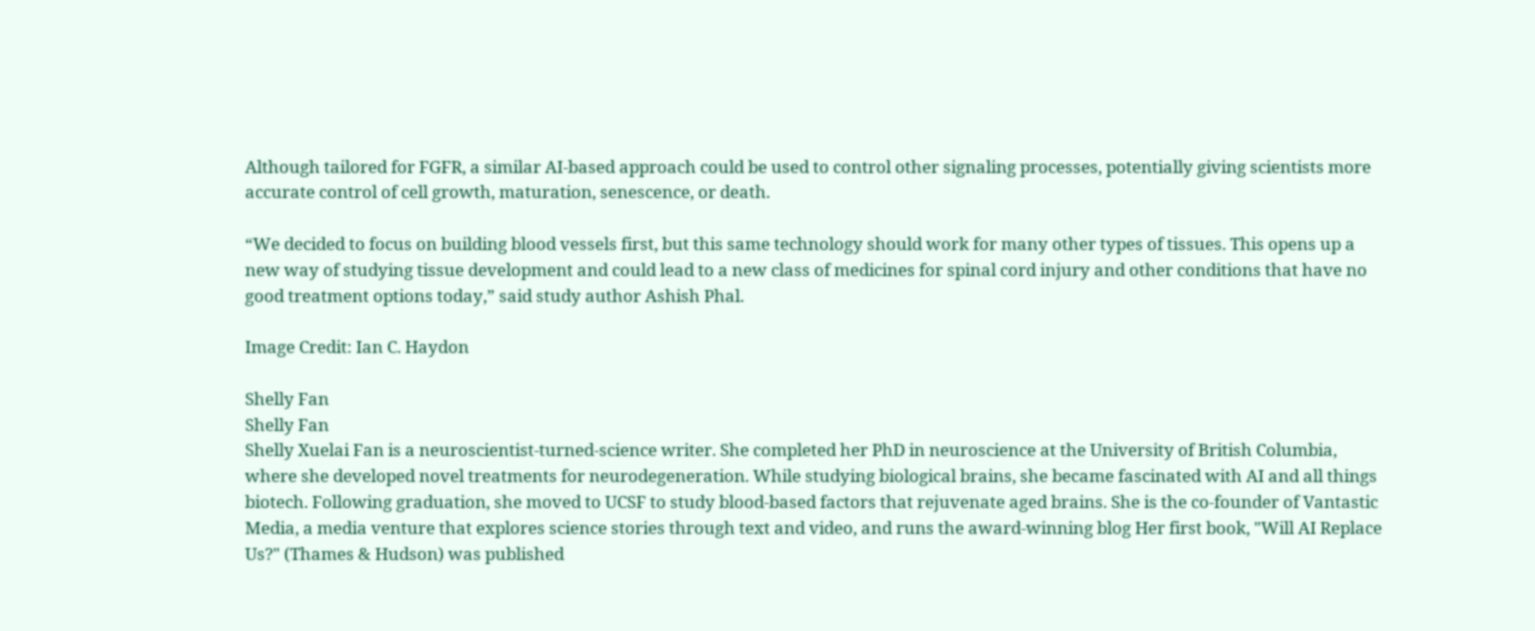Although tailored for FGFR, a similar AI-based approach could be used to control other signaling processes, potentially giving scientists more accurate control of cell growth, maturation, senescence, or death.

“We decided to focus on building blood vessels first, but this same technology should work for many other types of tissues. This opens up a new way of studying tissue development and could lead to a new class of medicines for spinal cord injury and other conditions that have no good treatment options today,” said study author Ashish Phal.

Image Credit: Ian C. Haydon

Shelly Fan
Shelly Fan
Shelly Xuelai Fan is a neuroscientist-turned-science writer. She completed her PhD in neuroscience at the University of British Columbia, where she developed novel treatments for neurodegeneration. While studying biological brains, she became fascinated with AI and all things biotech. Following graduation, she moved to UCSF to study blood-based factors that rejuvenate aged brains. She is the co-founder of Vantastic Media, a media venture that explores science stories through text and video, and runs the award-winning blog Her first book, "Will AI Replace Us?" (Thames & Hudson) was published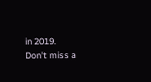in 2019.
Don't miss a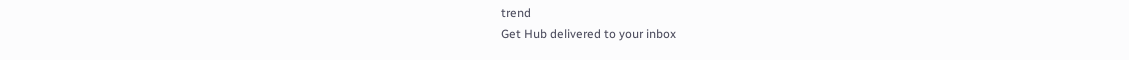trend
Get Hub delivered to your inbox